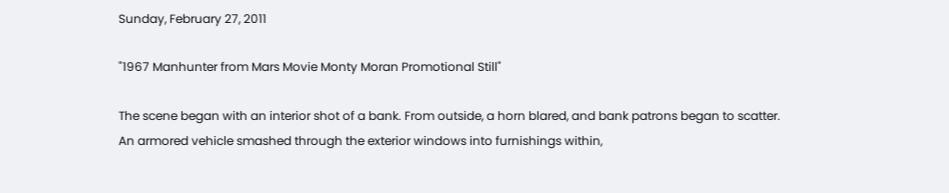Sunday, February 27, 2011

"1967 Manhunter from Mars Movie Monty Moran Promotional Still"

The scene began with an interior shot of a bank. From outside, a horn blared, and bank patrons began to scatter. An armored vehicle smashed through the exterior windows into furnishings within,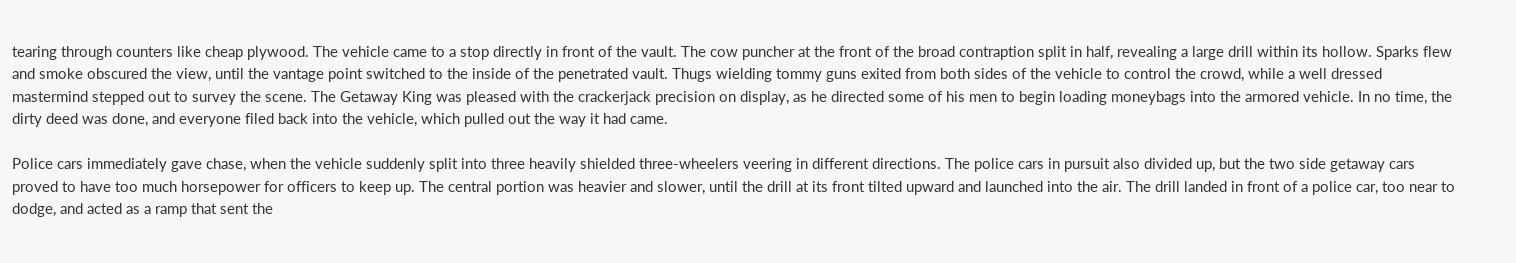tearing through counters like cheap plywood. The vehicle came to a stop directly in front of the vault. The cow puncher at the front of the broad contraption split in half, revealing a large drill within its hollow. Sparks flew and smoke obscured the view, until the vantage point switched to the inside of the penetrated vault. Thugs wielding tommy guns exited from both sides of the vehicle to control the crowd, while a well dressed mastermind stepped out to survey the scene. The Getaway King was pleased with the crackerjack precision on display, as he directed some of his men to begin loading moneybags into the armored vehicle. In no time, the dirty deed was done, and everyone filed back into the vehicle, which pulled out the way it had came.

Police cars immediately gave chase, when the vehicle suddenly split into three heavily shielded three-wheelers veering in different directions. The police cars in pursuit also divided up, but the two side getaway cars proved to have too much horsepower for officers to keep up. The central portion was heavier and slower, until the drill at its front tilted upward and launched into the air. The drill landed in front of a police car, too near to dodge, and acted as a ramp that sent the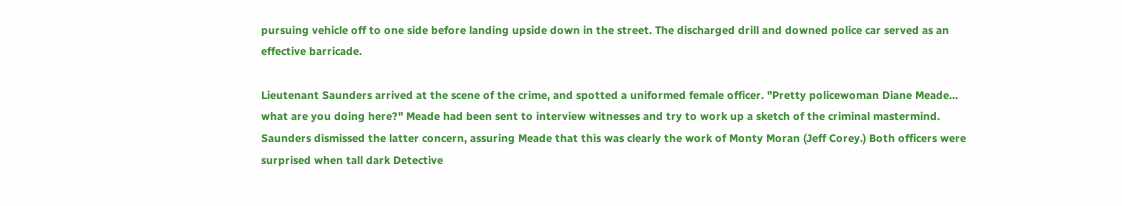pursuing vehicle off to one side before landing upside down in the street. The discharged drill and downed police car served as an effective barricade.

Lieutenant Saunders arrived at the scene of the crime, and spotted a uniformed female officer. "Pretty policewoman Diane Meade... what are you doing here?" Meade had been sent to interview witnesses and try to work up a sketch of the criminal mastermind. Saunders dismissed the latter concern, assuring Meade that this was clearly the work of Monty Moran (Jeff Corey.) Both officers were surprised when tall dark Detective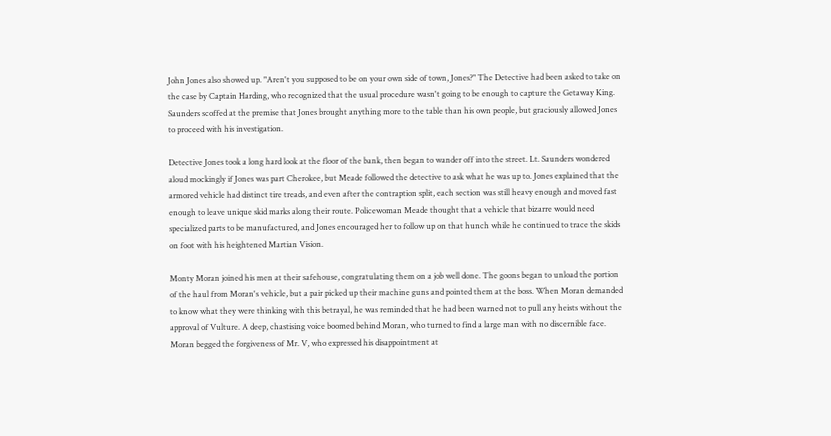John Jones also showed up. "Aren't you supposed to be on your own side of town, Jones?" The Detective had been asked to take on the case by Captain Harding, who recognized that the usual procedure wasn't going to be enough to capture the Getaway King. Saunders scoffed at the premise that Jones brought anything more to the table than his own people, but graciously allowed Jones to proceed with his investigation.

Detective Jones took a long hard look at the floor of the bank, then began to wander off into the street. Lt. Saunders wondered aloud mockingly if Jones was part Cherokee, but Meade followed the detective to ask what he was up to. Jones explained that the armored vehicle had distinct tire treads, and even after the contraption split, each section was still heavy enough and moved fast enough to leave unique skid marks along their route. Policewoman Meade thought that a vehicle that bizarre would need specialized parts to be manufactured, and Jones encouraged her to follow up on that hunch while he continued to trace the skids on foot with his heightened Martian Vision.

Monty Moran joined his men at their safehouse, congratulating them on a job well done. The goons began to unload the portion of the haul from Moran's vehicle, but a pair picked up their machine guns and pointed them at the boss. When Moran demanded to know what they were thinking with this betrayal, he was reminded that he had been warned not to pull any heists without the approval of Vulture. A deep, chastising voice boomed behind Moran, who turned to find a large man with no discernible face. Moran begged the forgiveness of Mr. V, who expressed his disappointment at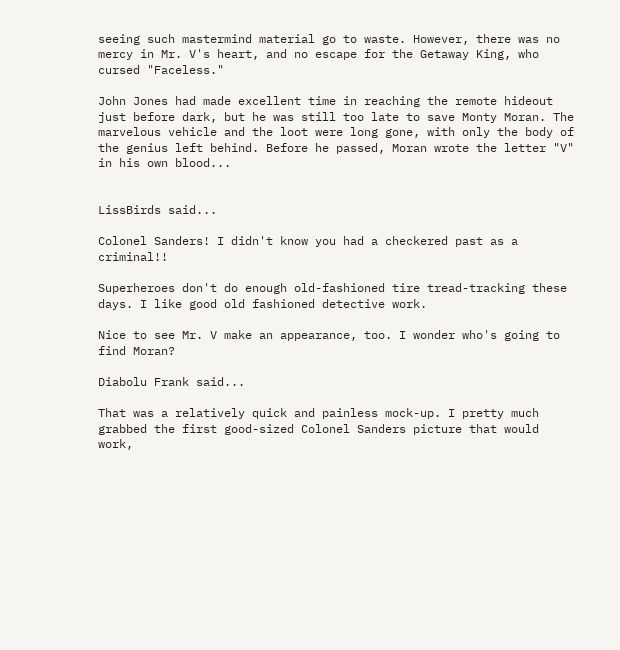seeing such mastermind material go to waste. However, there was no mercy in Mr. V's heart, and no escape for the Getaway King, who cursed "Faceless."

John Jones had made excellent time in reaching the remote hideout just before dark, but he was still too late to save Monty Moran. The marvelous vehicle and the loot were long gone, with only the body of the genius left behind. Before he passed, Moran wrote the letter "V" in his own blood...


LissBirds said...

Colonel Sanders! I didn't know you had a checkered past as a criminal!!

Superheroes don't do enough old-fashioned tire tread-tracking these days. I like good old fashioned detective work.

Nice to see Mr. V make an appearance, too. I wonder who's going to find Moran?

Diabolu Frank said...

That was a relatively quick and painless mock-up. I pretty much grabbed the first good-sized Colonel Sanders picture that would work,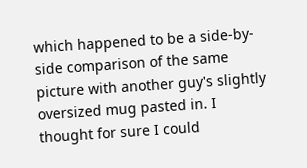which happened to be a side-by-side comparison of the same picture with another guy's slightly oversized mug pasted in. I thought for sure I could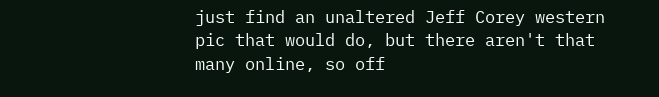just find an unaltered Jeff Corey western pic that would do, but there aren't that many online, so off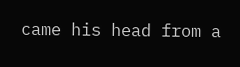came his head from a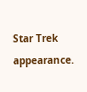Star Trek appearance.